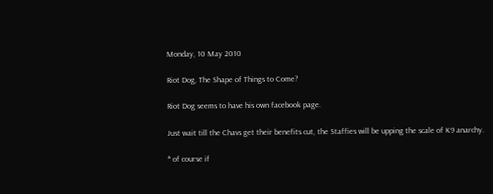Monday, 10 May 2010

Riot Dog, The Shape of Things to Come?

Riot Dog seems to have his own facebook page.

Just wait till the Chavs get their benefits cut, the Staffies will be upping the scale of K9 anarchy.

* of course if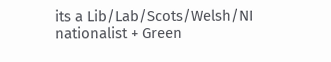its a Lib/Lab/Scots/Welsh/NI nationalist + Green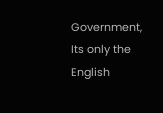Government, Its only the English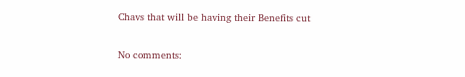Chavs that will be having their Benefits cut

No comments: